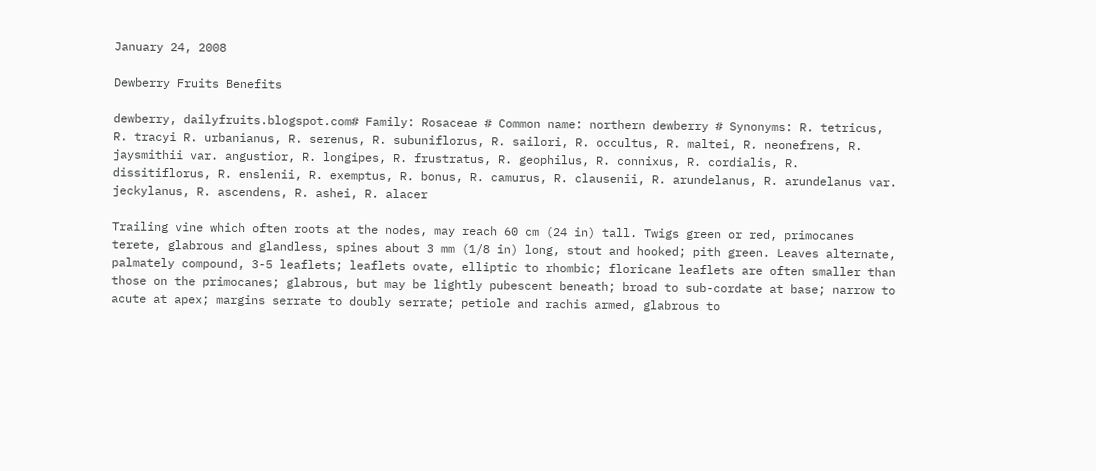January 24, 2008

Dewberry Fruits Benefits

dewberry, dailyfruits.blogspot.com# Family: Rosaceae # Common name: northern dewberry # Synonyms: R. tetricus, R. tracyi R. urbanianus, R. serenus, R. subuniflorus, R. sailori, R. occultus, R. maltei, R. neonefrens, R. jaysmithii var. angustior, R. longipes, R. frustratus, R. geophilus, R. connixus, R. cordialis, R. dissitiflorus, R. enslenii, R. exemptus, R. bonus, R. camurus, R. clausenii, R. arundelanus, R. arundelanus var. jeckylanus, R. ascendens, R. ashei, R. alacer

Trailing vine which often roots at the nodes, may reach 60 cm (24 in) tall. Twigs green or red, primocanes terete, glabrous and glandless, spines about 3 mm (1/8 in) long, stout and hooked; pith green. Leaves alternate, palmately compound, 3-5 leaflets; leaflets ovate, elliptic to rhombic; floricane leaflets are often smaller than those on the primocanes; glabrous, but may be lightly pubescent beneath; broad to sub-cordate at base; narrow to acute at apex; margins serrate to doubly serrate; petiole and rachis armed, glabrous to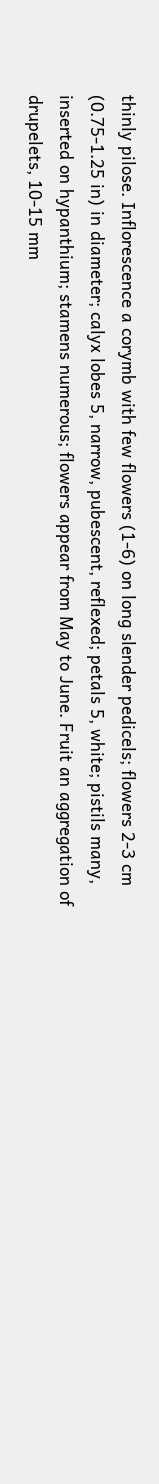thinly pilose. Inflorescence a corymb with few flowers (1-6) on long slender pedicels; flowers 2-3 cm (0.75-1.25 in) in diameter; calyx lobes 5, narrow, pubescent, reflexed; petals 5, white; pistils many, inserted on hypanthium; stamens numerous; flowers appear from May to June. Fruit an aggregation of drupelets, 10-15 mm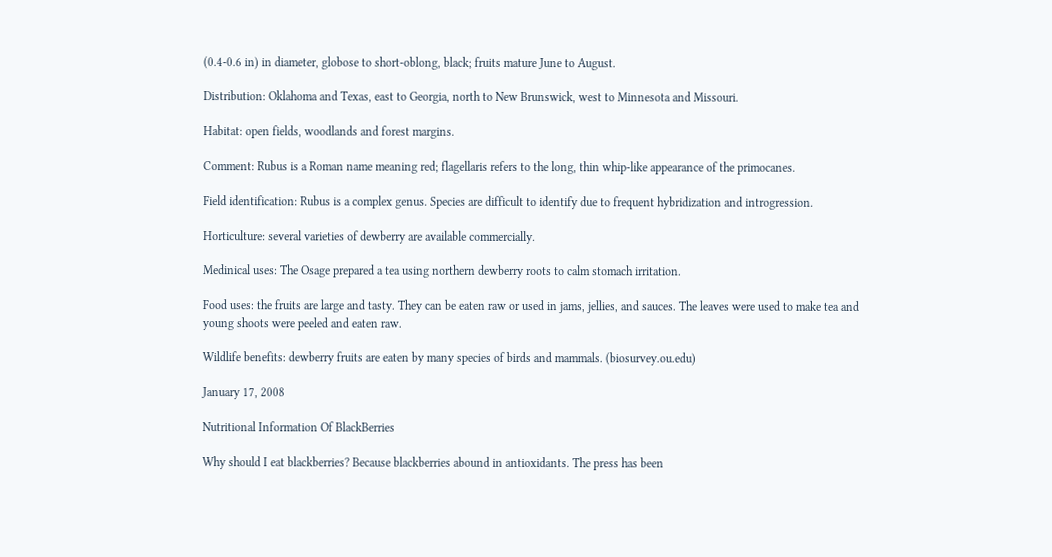(0.4-0.6 in) in diameter, globose to short-oblong, black; fruits mature June to August.

Distribution: Oklahoma and Texas, east to Georgia, north to New Brunswick, west to Minnesota and Missouri.

Habitat: open fields, woodlands and forest margins.

Comment: Rubus is a Roman name meaning red; flagellaris refers to the long, thin whip-like appearance of the primocanes.

Field identification: Rubus is a complex genus. Species are difficult to identify due to frequent hybridization and introgression.

Horticulture: several varieties of dewberry are available commercially.

Medinical uses: The Osage prepared a tea using northern dewberry roots to calm stomach irritation.

Food uses: the fruits are large and tasty. They can be eaten raw or used in jams, jellies, and sauces. The leaves were used to make tea and young shoots were peeled and eaten raw.

Wildlife benefits: dewberry fruits are eaten by many species of birds and mammals. (biosurvey.ou.edu)

January 17, 2008

Nutritional Information Of BlackBerries

Why should I eat blackberries? Because blackberries abound in antioxidants. The press has been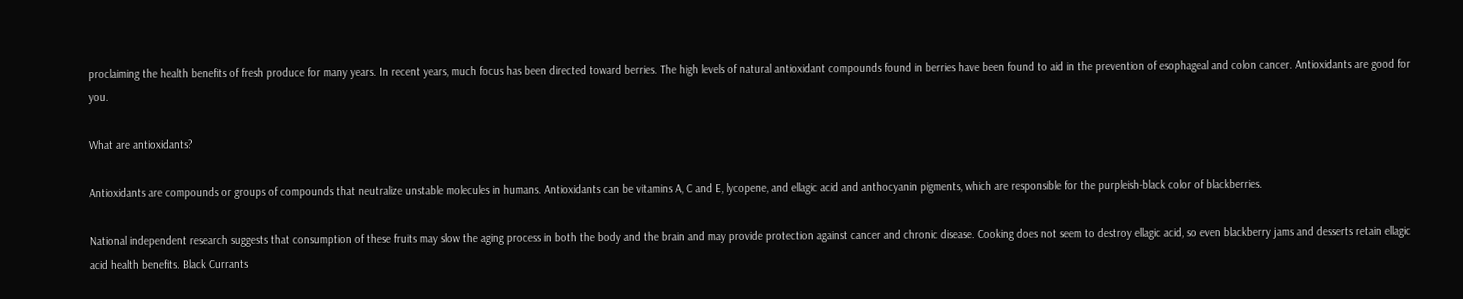proclaiming the health benefits of fresh produce for many years. In recent years, much focus has been directed toward berries. The high levels of natural antioxidant compounds found in berries have been found to aid in the prevention of esophageal and colon cancer. Antioxidants are good for you.

What are antioxidants?

Antioxidants are compounds or groups of compounds that neutralize unstable molecules in humans. Antioxidants can be vitamins A, C and E, lycopene, and ellagic acid and anthocyanin pigments, which are responsible for the purpleish-black color of blackberries.

National independent research suggests that consumption of these fruits may slow the aging process in both the body and the brain and may provide protection against cancer and chronic disease. Cooking does not seem to destroy ellagic acid, so even blackberry jams and desserts retain ellagic acid health benefits. Black Currants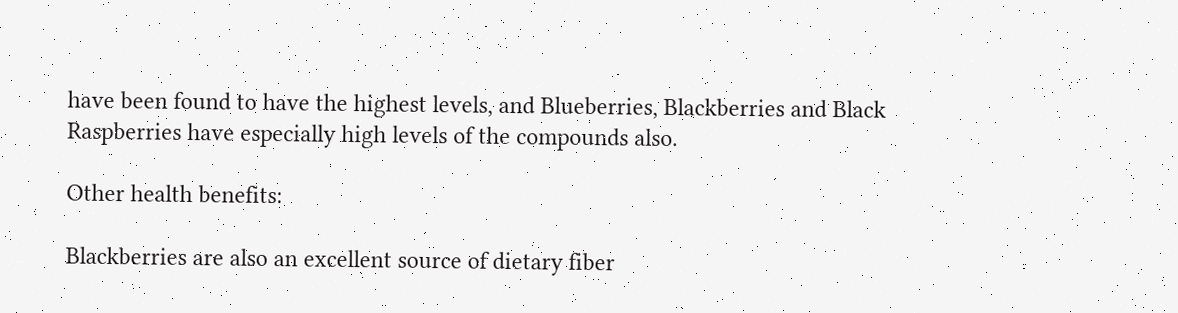have been found to have the highest levels, and Blueberries, Blackberries and Black Raspberries have especially high levels of the compounds also.

Other health benefits:

Blackberries are also an excellent source of dietary fiber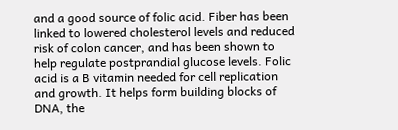and a good source of folic acid. Fiber has been linked to lowered cholesterol levels and reduced risk of colon cancer, and has been shown to help regulate postprandial glucose levels. Folic acid is a B vitamin needed for cell replication and growth. It helps form building blocks of DNA, the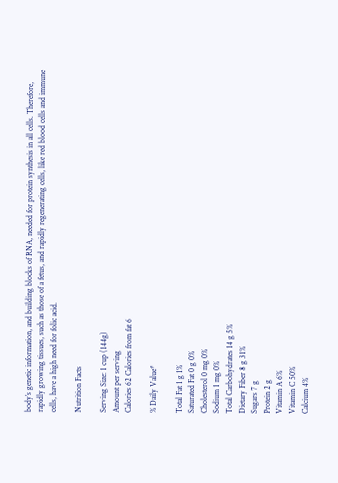body’s genetic information, and building blocks of RNA, needed for protein synthesis in all cells. Therefore, rapidly growing tissues, such as those of a fetus, and rapidly regenerating cells, like red blood cells and immune cells, have a high need for folic acid.

Nutrition Facts

Serving Size: 1 cup (144g)
Amount per serving
Calories 62 Calories from fat 6

% Daily Value*

Total Fat 1 g 1%
Saturated Fat 0 g 0%
Cholesterol 0 mg 0%
Sodium 1 mg 0%
Total Carbohydrates 14 g 5%
Dietary Fiber 8 g 31%
Sugars 7 g
Protein 2 g
Vitamin A 6%
Vitamin C 50%
Calcium 4%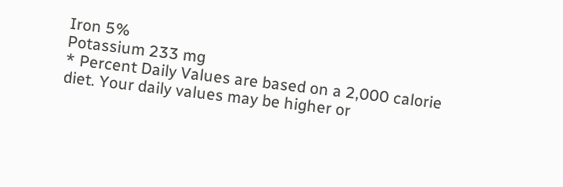Iron 5%
Potassium 233 mg
* Percent Daily Values are based on a 2,000 calorie diet. Your daily values may be higher or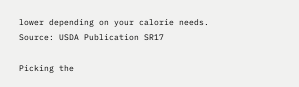lower depending on your calorie needs.
Source: USDA Publication SR17

Picking the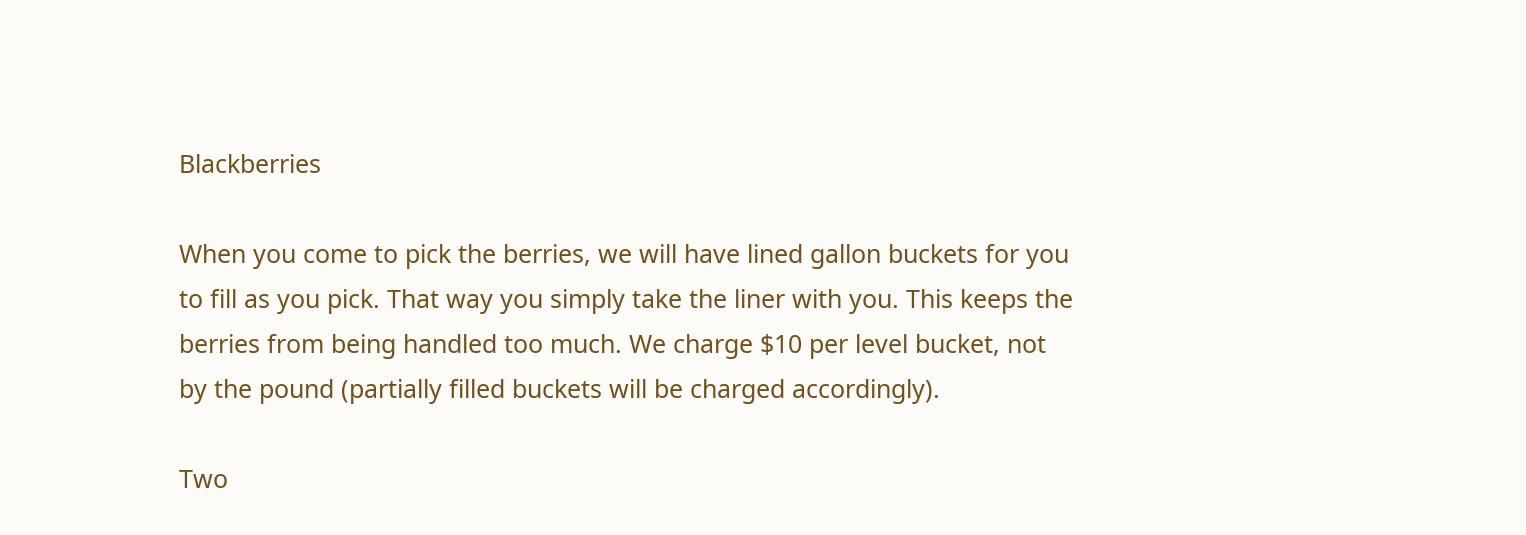Blackberries

When you come to pick the berries, we will have lined gallon buckets for you to fill as you pick. That way you simply take the liner with you. This keeps the berries from being handled too much. We charge $10 per level bucket, not by the pound (partially filled buckets will be charged accordingly).

Two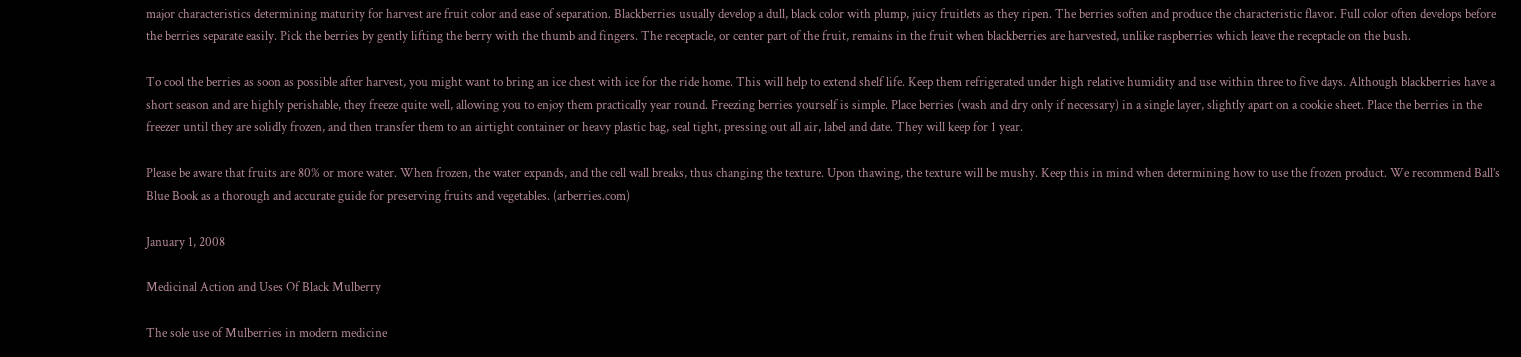major characteristics determining maturity for harvest are fruit color and ease of separation. Blackberries usually develop a dull, black color with plump, juicy fruitlets as they ripen. The berries soften and produce the characteristic flavor. Full color often develops before the berries separate easily. Pick the berries by gently lifting the berry with the thumb and fingers. The receptacle, or center part of the fruit, remains in the fruit when blackberries are harvested, unlike raspberries which leave the receptacle on the bush.

To cool the berries as soon as possible after harvest, you might want to bring an ice chest with ice for the ride home. This will help to extend shelf life. Keep them refrigerated under high relative humidity and use within three to five days. Although blackberries have a short season and are highly perishable, they freeze quite well, allowing you to enjoy them practically year round. Freezing berries yourself is simple. Place berries (wash and dry only if necessary) in a single layer, slightly apart on a cookie sheet. Place the berries in the freezer until they are solidly frozen, and then transfer them to an airtight container or heavy plastic bag, seal tight, pressing out all air, label and date. They will keep for 1 year.

Please be aware that fruits are 80% or more water. When frozen, the water expands, and the cell wall breaks, thus changing the texture. Upon thawing, the texture will be mushy. Keep this in mind when determining how to use the frozen product. We recommend Ball’s Blue Book as a thorough and accurate guide for preserving fruits and vegetables. (arberries.com)

January 1, 2008

Medicinal Action and Uses Of Black Mulberry

The sole use of Mulberries in modern medicine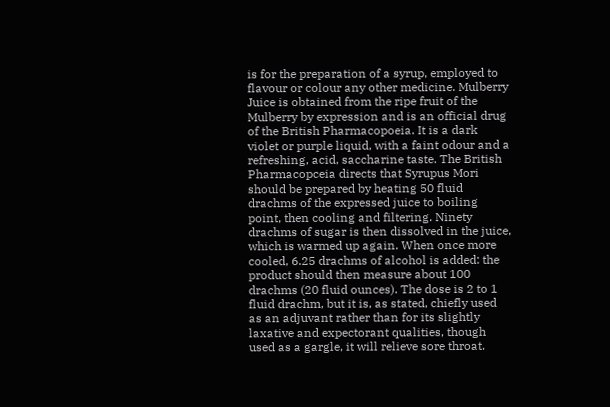is for the preparation of a syrup, employed to flavour or colour any other medicine. Mulberry Juice is obtained from the ripe fruit of the Mulberry by expression and is an official drug of the British Pharmacopoeia. It is a dark violet or purple liquid, with a faint odour and a refreshing, acid, saccharine taste. The British Pharmacopceia directs that Syrupus Mori should be prepared by heating 50 fluid drachms of the expressed juice to boiling point, then cooling and filtering. Ninety drachms of sugar is then dissolved in the juice, which is warmed up again. When once more cooled, 6.25 drachms of alcohol is added: the product should then measure about 100 drachms (20 fluid ounces). The dose is 2 to 1 fluid drachm, but it is, as stated, chiefly used as an adjuvant rather than for its slightly laxative and expectorant qualities, though used as a gargle, it will relieve sore throat.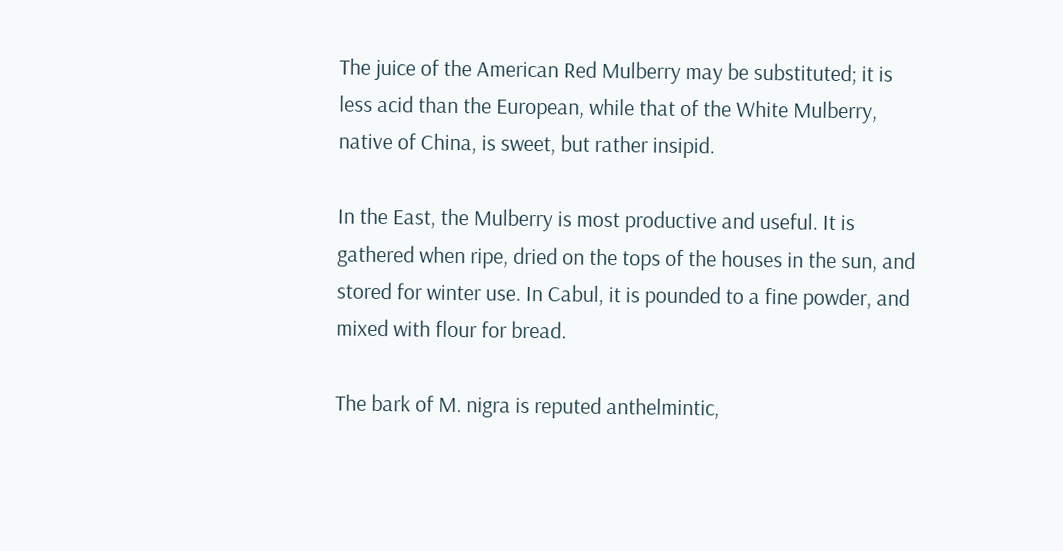The juice of the American Red Mulberry may be substituted; it is less acid than the European, while that of the White Mulberry, native of China, is sweet, but rather insipid.

In the East, the Mulberry is most productive and useful. It is gathered when ripe, dried on the tops of the houses in the sun, and stored for winter use. In Cabul, it is pounded to a fine powder, and mixed with flour for bread.

The bark of M. nigra is reputed anthelmintic,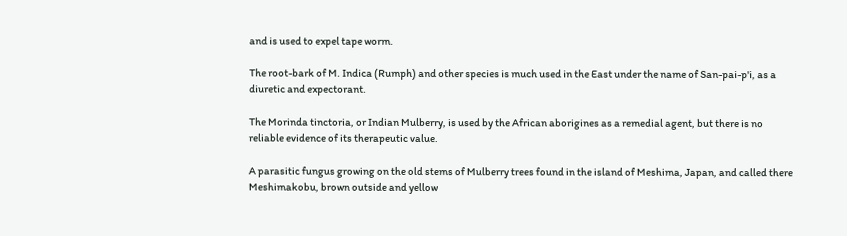and is used to expel tape worm.

The root-bark of M. Indica (Rumph) and other species is much used in the East under the name of San-pai-p'i, as a diuretic and expectorant.

The Morinda tinctoria, or Indian Mulberry, is used by the African aborigines as a remedial agent, but there is no reliable evidence of its therapeutic value.

A parasitic fungus growing on the old stems of Mulberry trees found in the island of Meshima, Japan, and called there Meshimakobu, brown outside and yellow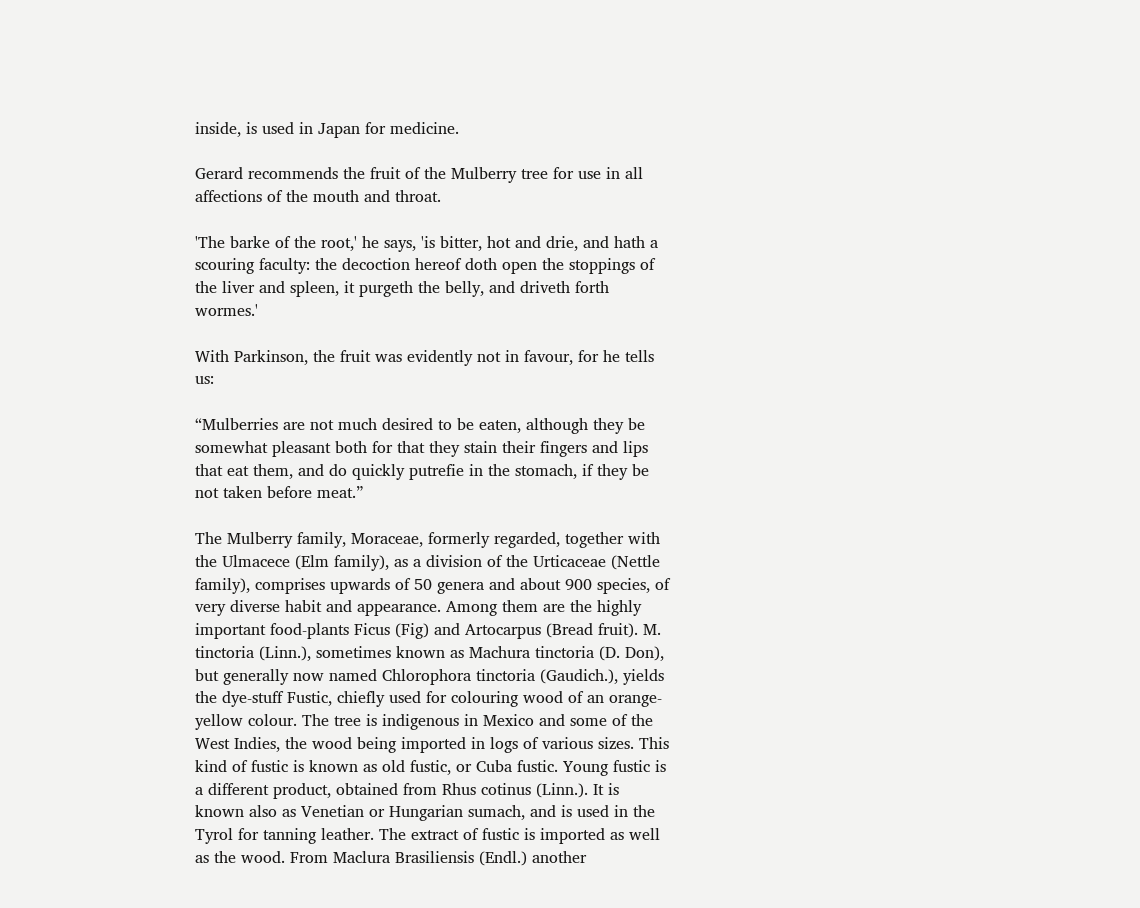inside, is used in Japan for medicine.

Gerard recommends the fruit of the Mulberry tree for use in all affections of the mouth and throat.

'The barke of the root,' he says, 'is bitter, hot and drie, and hath a scouring faculty: the decoction hereof doth open the stoppings of the liver and spleen, it purgeth the belly, and driveth forth wormes.'

With Parkinson, the fruit was evidently not in favour, for he tells us:

“Mulberries are not much desired to be eaten, although they be somewhat pleasant both for that they stain their fingers and lips that eat them, and do quickly putrefie in the stomach, if they be not taken before meat.”

The Mulberry family, Moraceae, formerly regarded, together with the Ulmacece (Elm family), as a division of the Urticaceae (Nettle family), comprises upwards of 50 genera and about 900 species, of very diverse habit and appearance. Among them are the highly important food-plants Ficus (Fig) and Artocarpus (Bread fruit). M. tinctoria (Linn.), sometimes known as Machura tinctoria (D. Don), but generally now named Chlorophora tinctoria (Gaudich.), yields the dye-stuff Fustic, chiefly used for colouring wood of an orange-yellow colour. The tree is indigenous in Mexico and some of the West Indies, the wood being imported in logs of various sizes. This kind of fustic is known as old fustic, or Cuba fustic. Young fustic is a different product, obtained from Rhus cotinus (Linn.). It is known also as Venetian or Hungarian sumach, and is used in the Tyrol for tanning leather. The extract of fustic is imported as well as the wood. From Maclura Brasiliensis (Endl.) another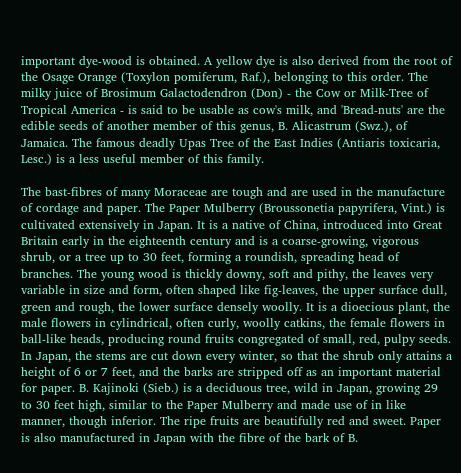important dye-wood is obtained. A yellow dye is also derived from the root of the Osage Orange (Toxylon pomiferum, Raf.), belonging to this order. The milky juice of Brosimum Galactodendron (Don) - the Cow or Milk-Tree of Tropical America - is said to be usable as cow's milk, and 'Bread-nuts' are the edible seeds of another member of this genus, B. Alicastrum (Swz.), of Jamaica. The famous deadly Upas Tree of the East Indies (Antiaris toxicaria, Lesc.) is a less useful member of this family.

The bast-fibres of many Moraceae are tough and are used in the manufacture of cordage and paper. The Paper Mulberry (Broussonetia papyrifera, Vint.) is cultivated extensively in Japan. It is a native of China, introduced into Great Britain early in the eighteenth century and is a coarse-growing, vigorous shrub, or a tree up to 30 feet, forming a roundish, spreading head of branches. The young wood is thickly downy, soft and pithy, the leaves very variable in size and form, often shaped like fig-leaves, the upper surface dull, green and rough, the lower surface densely woolly. It is a dioecious plant, the male flowers in cylindrical, often curly, woolly catkins, the female flowers in ball-like heads, producing round fruits congregated of small, red, pulpy seeds. In Japan, the stems are cut down every winter, so that the shrub only attains a height of 6 or 7 feet, and the barks are stripped off as an important material for paper. B. Kajinoki (Sieb.) is a deciduous tree, wild in Japan, growing 29 to 30 feet high, similar to the Paper Mulberry and made use of in like manner, though inferior. The ripe fruits are beautifully red and sweet. Paper is also manufactured in Japan with the fibre of the bark of B.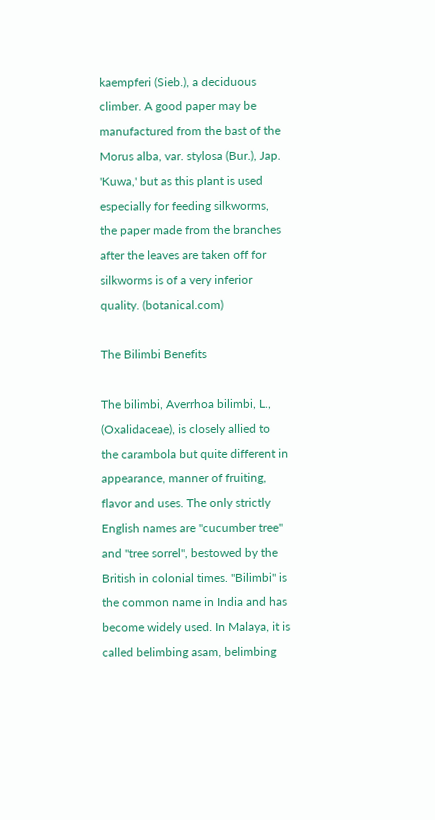kaempferi (Sieb.), a deciduous climber. A good paper may be manufactured from the bast of the Morus alba, var. stylosa (Bur.), Jap. 'Kuwa,' but as this plant is used especially for feeding silkworms, the paper made from the branches after the leaves are taken off for silkworms is of a very inferior quality. (botanical.com)

The Bilimbi Benefits

The bilimbi, Averrhoa bilimbi, L., (Oxalidaceae), is closely allied to the carambola but quite different in appearance, manner of fruiting, flavor and uses. The only strictly English names are "cucumber tree" and "tree sorrel", bestowed by the British in colonial times. "Bilimbi" is the common name in India and has become widely used. In Malaya, it is called belimbing asam, belimbing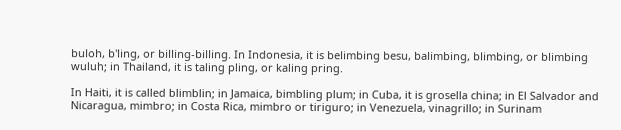buloh, b'ling, or billing-billing. In Indonesia, it is belimbing besu, balimbing, blimbing, or blimbing wuluh; in Thailand, it is taling pling, or kaling pring.

In Haiti, it is called blimblin; in Jamaica, bimbling plum; in Cuba, it is grosella china; in El Salvador and Nicaragua, mimbro; in Costa Rica, mimbro or tiriguro; in Venezuela, vinagrillo; in Surinam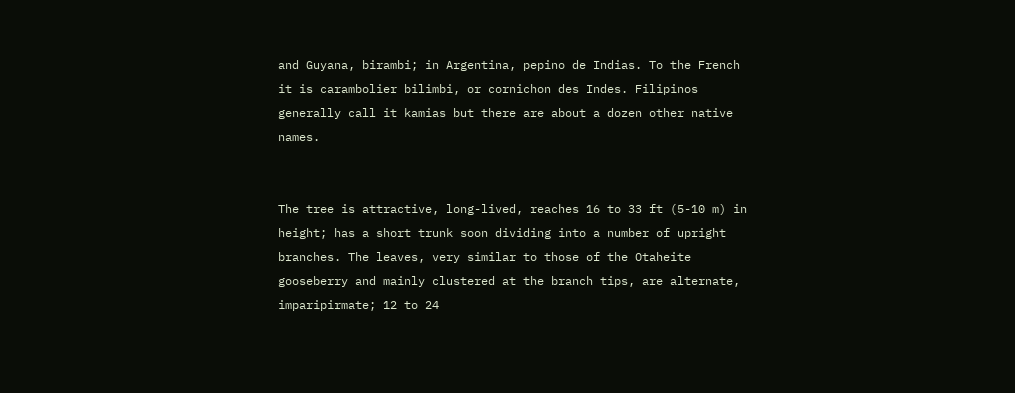and Guyana, birambi; in Argentina, pepino de Indias. To the French it is carambolier bilimbi, or cornichon des Indes. Filipinos generally call it kamias but there are about a dozen other native names.


The tree is attractive, long-lived, reaches 16 to 33 ft (5-10 m) in height; has a short trunk soon dividing into a number of upright branches. The leaves, very similar to those of the Otaheite gooseberry and mainly clustered at the branch tips, are alternate, imparipirmate; 12 to 24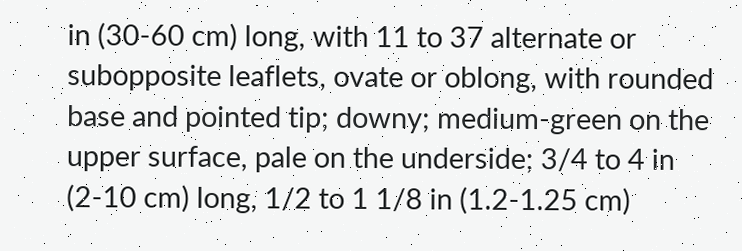in (30-60 cm) long, with 11 to 37 alternate or subopposite leaflets, ovate or oblong, with rounded base and pointed tip; downy; medium-green on the upper surface, pale on the underside; 3/4 to 4 in (2-10 cm) long, 1/2 to 1 1/8 in (1.2-1.25 cm)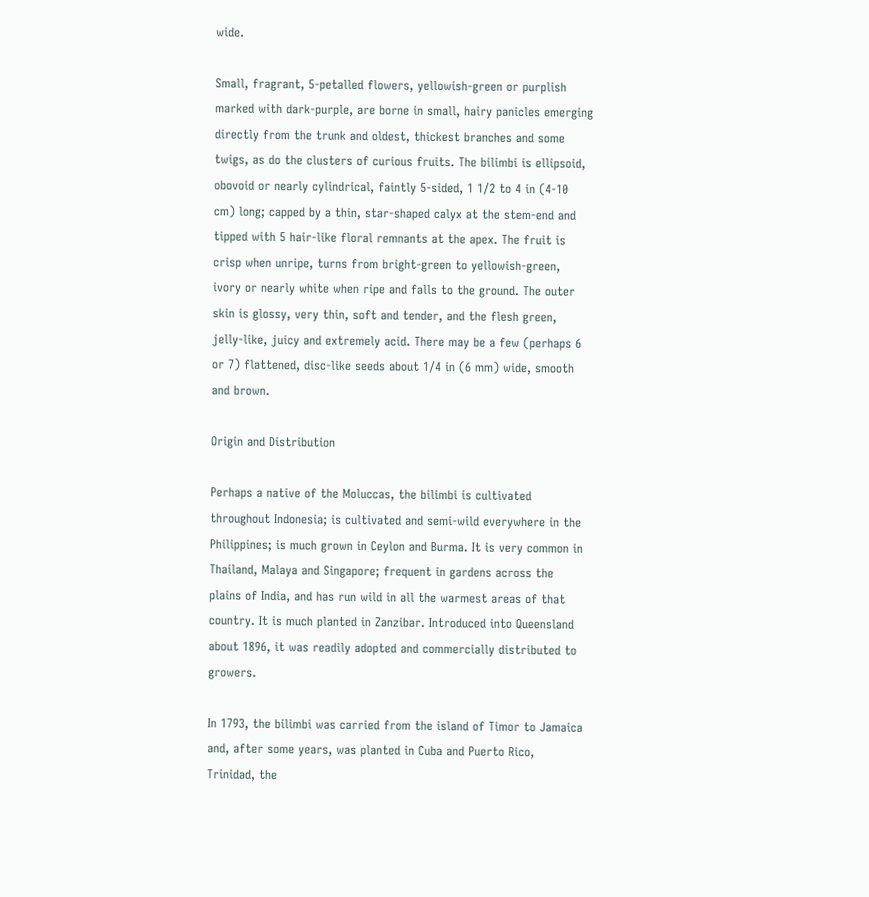wide.

Small, fragrant, 5-petalled flowers, yellowish-green or purplish marked with dark-purple, are borne in small, hairy panicles emerging directly from the trunk and oldest, thickest branches and some twigs, as do the clusters of curious fruits. The bilimbi is ellipsoid, obovoid or nearly cylindrical, faintly 5-sided, 1 1/2 to 4 in (4-10 cm) long; capped by a thin, star-shaped calyx at the stem-end and tipped with 5 hair-like floral remnants at the apex. The fruit is crisp when unripe, turns from bright-green to yellowish-green, ivory or nearly white when ripe and falls to the ground. The outer skin is glossy, very thin, soft and tender, and the flesh green, jelly-like, juicy and extremely acid. There may be a few (perhaps 6 or 7) flattened, disc-like seeds about 1/4 in (6 mm) wide, smooth and brown.

Origin and Distribution

Perhaps a native of the Moluccas, the bilimbi is cultivated throughout Indonesia; is cultivated and semi-wild everywhere in the Philippines; is much grown in Ceylon and Burma. It is very common in Thailand, Malaya and Singapore; frequent in gardens across the plains of India, and has run wild in all the warmest areas of that country. It is much planted in Zanzibar. Introduced into Queensland about 1896, it was readily adopted and commercially distributed to growers.

In 1793, the bilimbi was carried from the island of Timor to Jamaica and, after some years, was planted in Cuba and Puerto Rico, Trinidad, the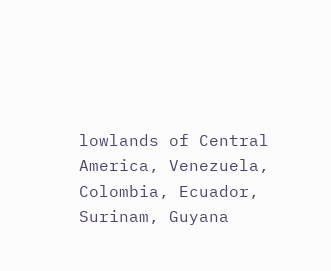lowlands of Central America, Venezuela, Colombia, Ecuador, Surinam, Guyana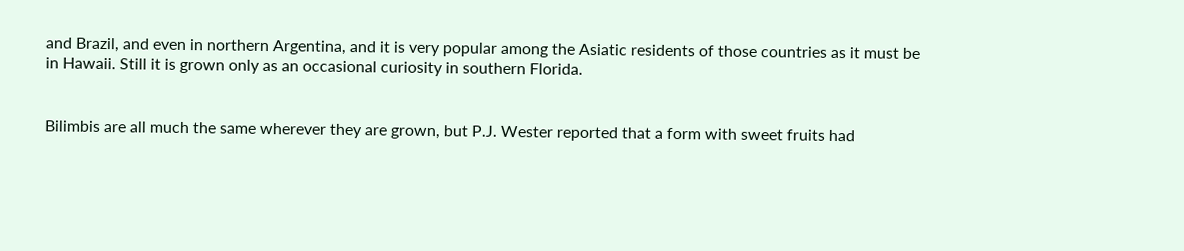and Brazil, and even in northern Argentina, and it is very popular among the Asiatic residents of those countries as it must be in Hawaii. Still it is grown only as an occasional curiosity in southern Florida.


Bilimbis are all much the same wherever they are grown, but P.J. Wester reported that a form with sweet fruits had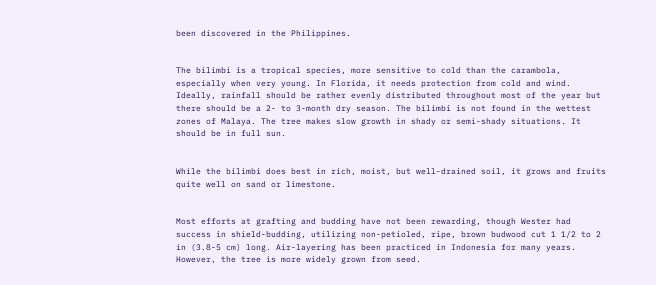been discovered in the Philippines.


The bilimbi is a tropical species, more sensitive to cold than the carambola, especially when very young. In Florida, it needs protection from cold and wind. Ideally, rainfall should be rather evenly distributed throughout most of the year but there should be a 2- to 3-month dry season. The bilimbi is not found in the wettest zones of Malaya. The tree makes slow growth in shady or semi-shady situations. It should be in full sun.


While the bilimbi does best in rich, moist, but well-drained soil, it grows and fruits quite well on sand or limestone.


Most efforts at grafting and budding have not been rewarding, though Wester had success in shield-budding, utilizing non-petioled, ripe, brown budwood cut 1 1/2 to 2 in (3.8-5 cm) long. Air-layering has been practiced in Indonesia for many years. However, the tree is more widely grown from seed.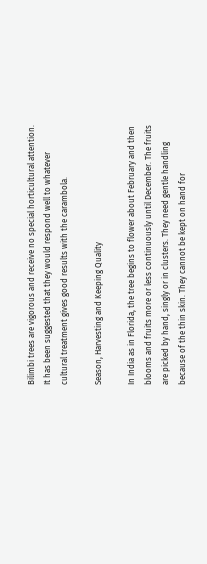Bilimbi trees are vigorous and receive no special horticultural attention. It has been suggested that they would respond well to whatever cultural treatment gives good results with the carambola.

Season, Harvesting and Keeping Quality

In India as in Florida, the tree begins to flower about February and then blooms and fruits more or less continuously until December. The fruits are picked by hand, singly or in clusters. They need gentle handling because of the thin skin. They cannot be kept on hand for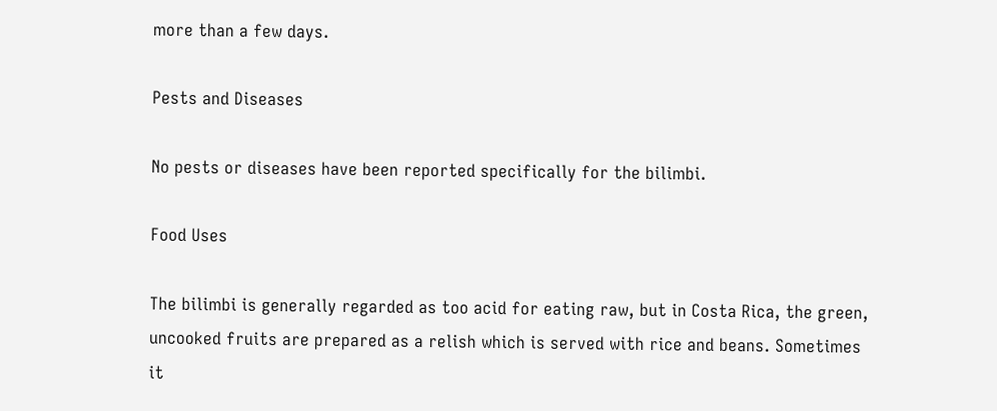more than a few days.

Pests and Diseases

No pests or diseases have been reported specifically for the bilimbi.

Food Uses

The bilimbi is generally regarded as too acid for eating raw, but in Costa Rica, the green, uncooked fruits are prepared as a relish which is served with rice and beans. Sometimes it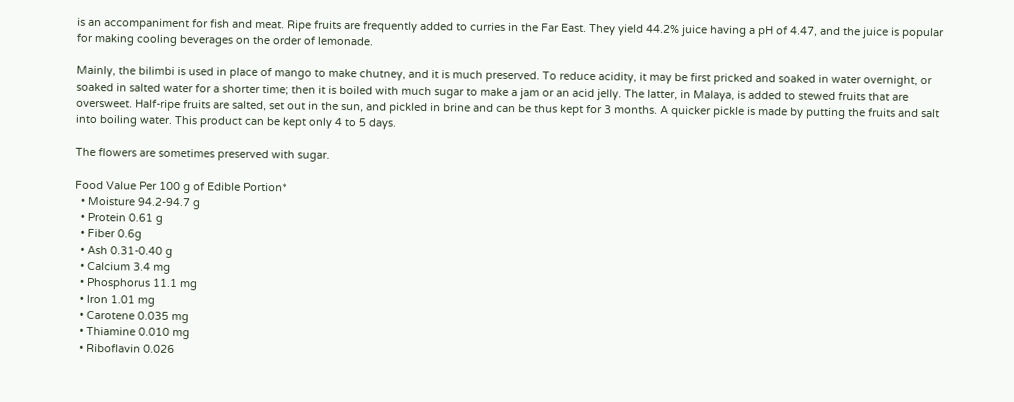is an accompaniment for fish and meat. Ripe fruits are frequently added to curries in the Far East. They yield 44.2% juice having a pH of 4.47, and the juice is popular for making cooling beverages on the order of lemonade.

Mainly, the bilimbi is used in place of mango to make chutney, and it is much preserved. To reduce acidity, it may be first pricked and soaked in water overnight, or soaked in salted water for a shorter time; then it is boiled with much sugar to make a jam or an acid jelly. The latter, in Malaya, is added to stewed fruits that are oversweet. Half-ripe fruits are salted, set out in the sun, and pickled in brine and can be thus kept for 3 months. A quicker pickle is made by putting the fruits and salt into boiling water. This product can be kept only 4 to 5 days.

The flowers are sometimes preserved with sugar.

Food Value Per 100 g of Edible Portion*
  • Moisture 94.2-94.7 g
  • Protein 0.61 g
  • Fiber 0.6g
  • Ash 0.31-0.40 g
  • Calcium 3.4 mg
  • Phosphorus 11.1 mg
  • Iron 1.01 mg
  • Carotene 0.035 mg
  • Thiamine 0.010 mg
  • Riboflavin 0.026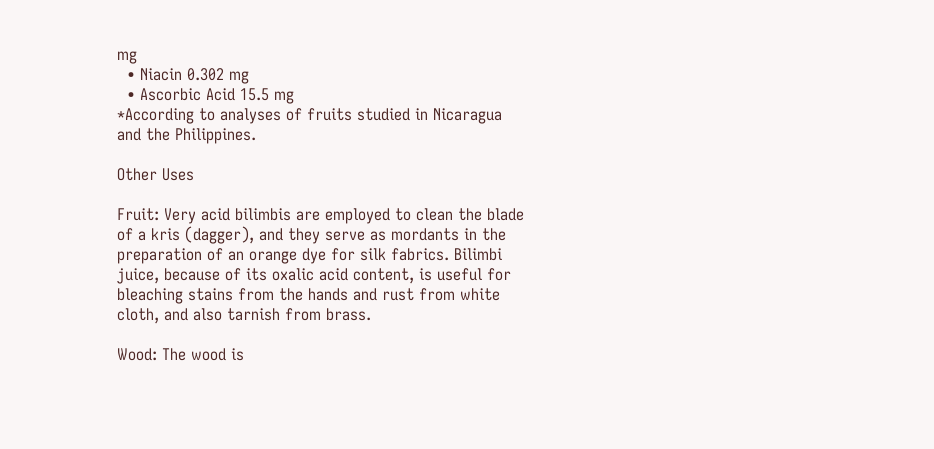mg
  • Niacin 0.302 mg
  • Ascorbic Acid 15.5 mg
*According to analyses of fruits studied in Nicaragua and the Philippines.

Other Uses

Fruit: Very acid bilimbis are employed to clean the blade of a kris (dagger), and they serve as mordants in the preparation of an orange dye for silk fabrics. Bilimbi juice, because of its oxalic acid content, is useful for bleaching stains from the hands and rust from white cloth, and also tarnish from brass.

Wood: The wood is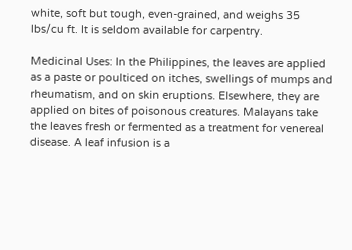white, soft but tough, even-grained, and weighs 35 lbs/cu ft. It is seldom available for carpentry.

Medicinal Uses: In the Philippines, the leaves are applied as a paste or poulticed on itches, swellings of mumps and rheumatism, and on skin eruptions. Elsewhere, they are applied on bites of poisonous creatures. Malayans take the leaves fresh or fermented as a treatment for venereal disease. A leaf infusion is a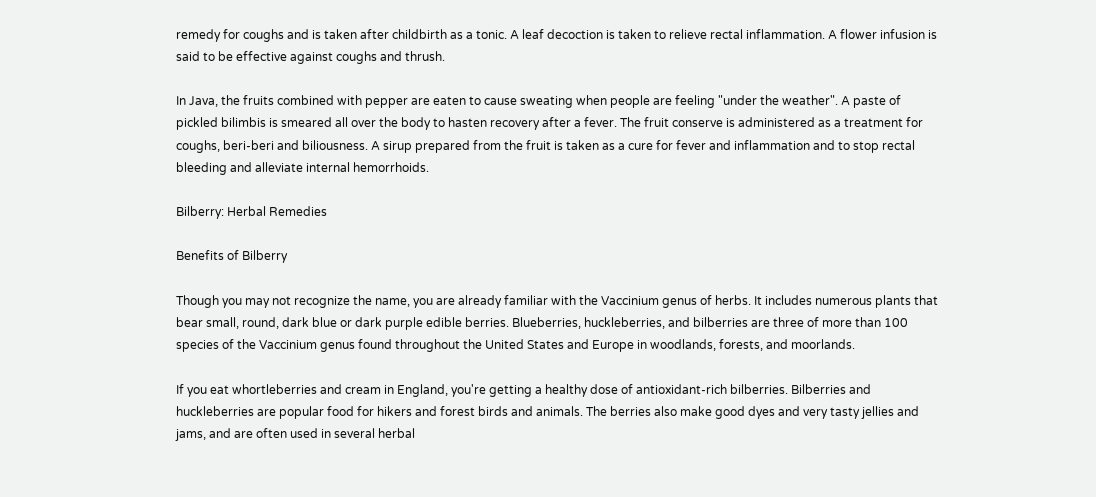remedy for coughs and is taken after childbirth as a tonic. A leaf decoction is taken to relieve rectal inflammation. A flower infusion is said to be effective against coughs and thrush.

In Java, the fruits combined with pepper are eaten to cause sweating when people are feeling "under the weather". A paste of pickled bilimbis is smeared all over the body to hasten recovery after a fever. The fruit conserve is administered as a treatment for coughs, beri-beri and biliousness. A sirup prepared from the fruit is taken as a cure for fever and inflammation and to stop rectal bleeding and alleviate internal hemorrhoids.

Bilberry: Herbal Remedies

Benefits of Bilberry

Though you may not recognize the name, you are already familiar with the Vaccinium genus of herbs. It includes numerous plants that bear small, round, dark blue or dark purple edible berries. Blueberries, huckleberries, and bilberries are three of more than 100 species of the Vaccinium genus found throughout the United States and Europe in woodlands, forests, and moorlands.

If you eat whortleberries and cream in England, you're getting a healthy dose of antioxidant-rich bilberries. Bilberries and huckleberries are popular food for hikers and forest birds and animals. The berries also make good dyes and very tasty jellies and jams, and are often used in several herbal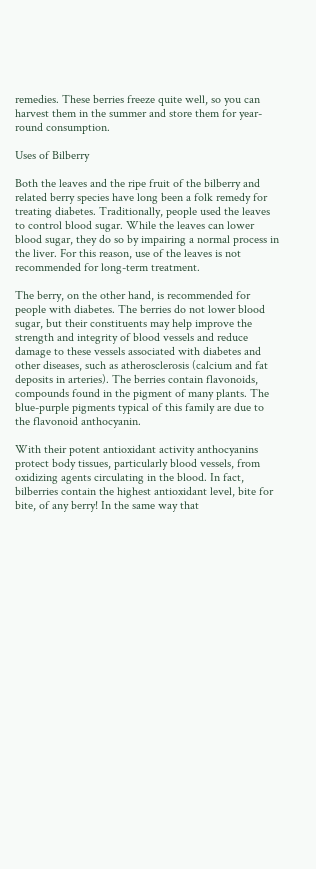remedies. These berries freeze quite well, so you can harvest them in the summer and store them for year-round consumption.

Uses of Bilberry

Both the leaves and the ripe fruit of the bilberry and related berry species have long been a folk remedy for treating diabetes. Traditionally, people used the leaves to control blood sugar. While the leaves can lower blood sugar, they do so by impairing a normal process in the liver. For this reason, use of the leaves is not recommended for long-term treatment.

The berry, on the other hand, is recommended for people with diabetes. The berries do not lower blood sugar, but their constituents may help improve the strength and integrity of blood vessels and reduce damage to these vessels associated with diabetes and other diseases, such as atherosclerosis (calcium and fat deposits in arteries). The berries contain flavonoids, compounds found in the pigment of many plants. The blue-purple pigments typical of this family are due to the flavonoid anthocyanin.

With their potent antioxidant activity anthocyanins protect body tissues, particularly blood vessels, from oxidizing agents circulating in the blood. In fact, bilberries contain the highest antioxidant level, bite for bite, of any berry! In the same way that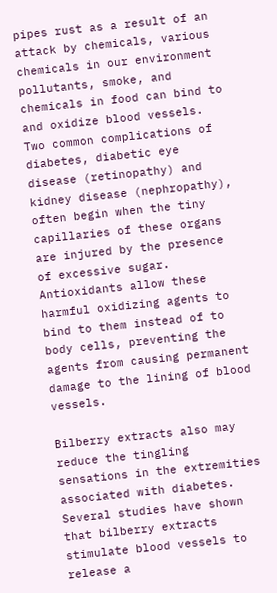pipes rust as a result of an attack by chemicals, various chemicals in our environment pollutants, smoke, and chemicals in food can bind to and oxidize blood vessels. Two common complications of diabetes, diabetic eye disease (retinopathy) and kidney disease (nephropathy), often begin when the tiny capillaries of these organs are injured by the presence of excessive sugar. Antioxidants allow these harmful oxidizing agents to bind to them instead of to body cells, preventing the agents from causing permanent damage to the lining of blood vessels.

Bilberry extracts also may reduce the tingling sensations in the extremities associated with diabetes. Several studies have shown that bilberry extracts stimulate blood vessels to release a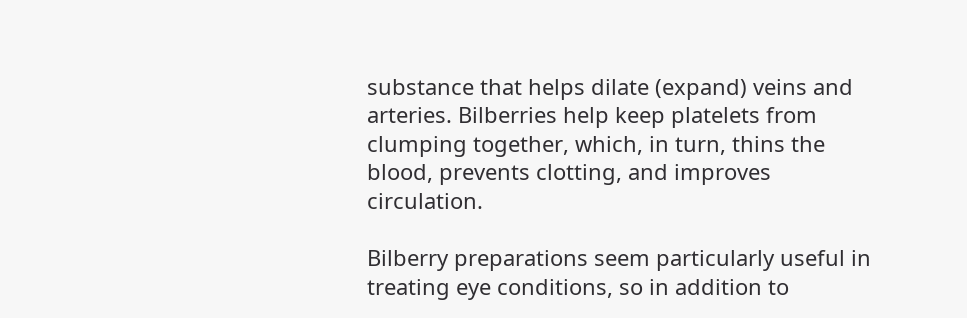substance that helps dilate (expand) veins and arteries. Bilberries help keep platelets from clumping together, which, in turn, thins the blood, prevents clotting, and improves circulation.

Bilberry preparations seem particularly useful in treating eye conditions, so in addition to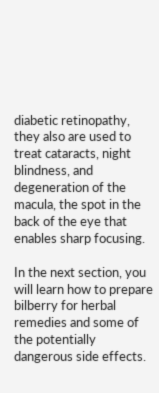diabetic retinopathy, they also are used to treat cataracts, night blindness, and degeneration of the macula, the spot in the back of the eye that enables sharp focusing.

In the next section, you will learn how to prepare bilberry for herbal remedies and some of the potentially dangerous side effects.